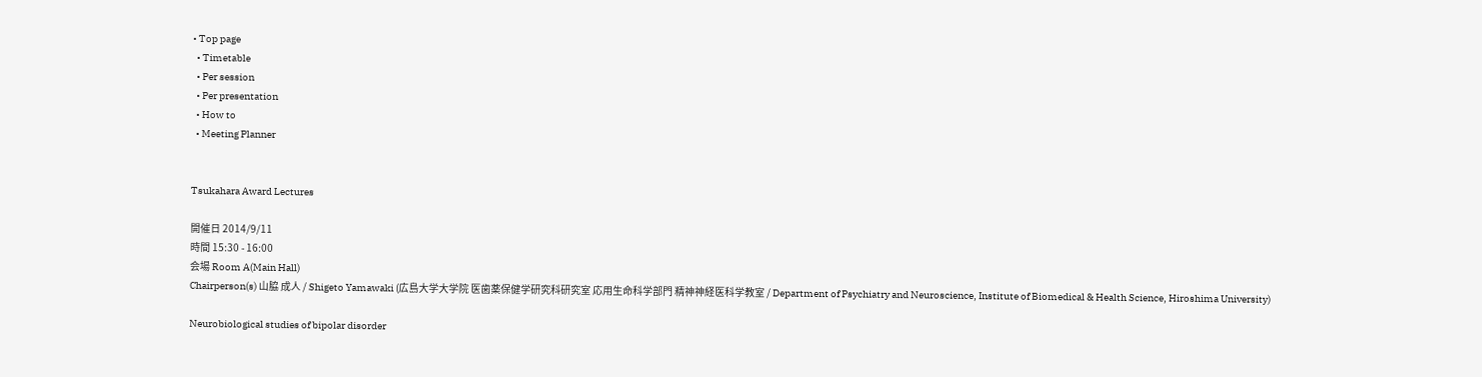• Top page
  • Timetable
  • Per session
  • Per presentation
  • How to
  • Meeting Planner


Tsukahara Award Lectures

開催日 2014/9/11
時間 15:30 - 16:00
会場 Room A(Main Hall)
Chairperson(s) 山脇 成人 / Shigeto Yamawaki (広島大学大学院 医歯薬保健学研究科研究室 応用生命科学部門 精神神経医科学教室 / Department of Psychiatry and Neuroscience, Institute of Biomedical & Health Science, Hiroshima University)

Neurobiological studies of bipolar disorder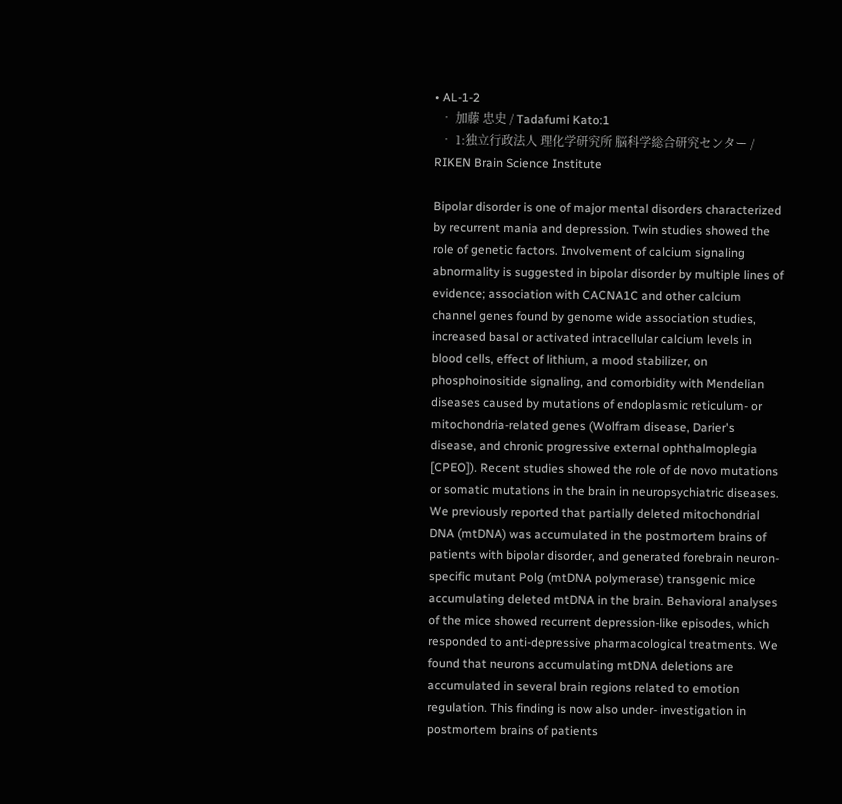• AL-1-2
  • 加藤 忠史 / Tadafumi Kato:1
  • 1:独立行政法人 理化学研究所 脳科学総合研究センター / RIKEN Brain Science Institute

Bipolar disorder is one of major mental disorders characterized by recurrent mania and depression. Twin studies showed the role of genetic factors. Involvement of calcium signaling abnormality is suggested in bipolar disorder by multiple lines of evidence; association with CACNA1C and other calcium channel genes found by genome wide association studies, increased basal or activated intracellular calcium levels in blood cells, effect of lithium, a mood stabilizer, on phosphoinositide signaling, and comorbidity with Mendelian diseases caused by mutations of endoplasmic reticulum- or mitochondria-related genes (Wolfram disease, Darier's disease, and chronic progressive external ophthalmoplegia [CPEO]). Recent studies showed the role of de novo mutations or somatic mutations in the brain in neuropsychiatric diseases. We previously reported that partially deleted mitochondrial DNA (mtDNA) was accumulated in the postmortem brains of patients with bipolar disorder, and generated forebrain neuron-specific mutant Polg (mtDNA polymerase) transgenic mice accumulating deleted mtDNA in the brain. Behavioral analyses of the mice showed recurrent depression-like episodes, which responded to anti-depressive pharmacological treatments. We found that neurons accumulating mtDNA deletions are accumulated in several brain regions related to emotion regulation. This finding is now also under- investigation in postmortem brains of patients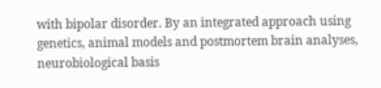with bipolar disorder. By an integrated approach using genetics, animal models and postmortem brain analyses, neurobiological basis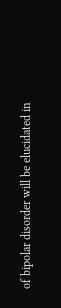of bipolar disorder will be elucidated in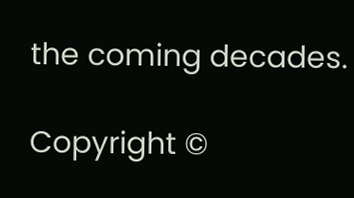the coming decades.

Copyright ©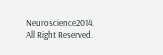Neuroscience2014. All Right Reserved.